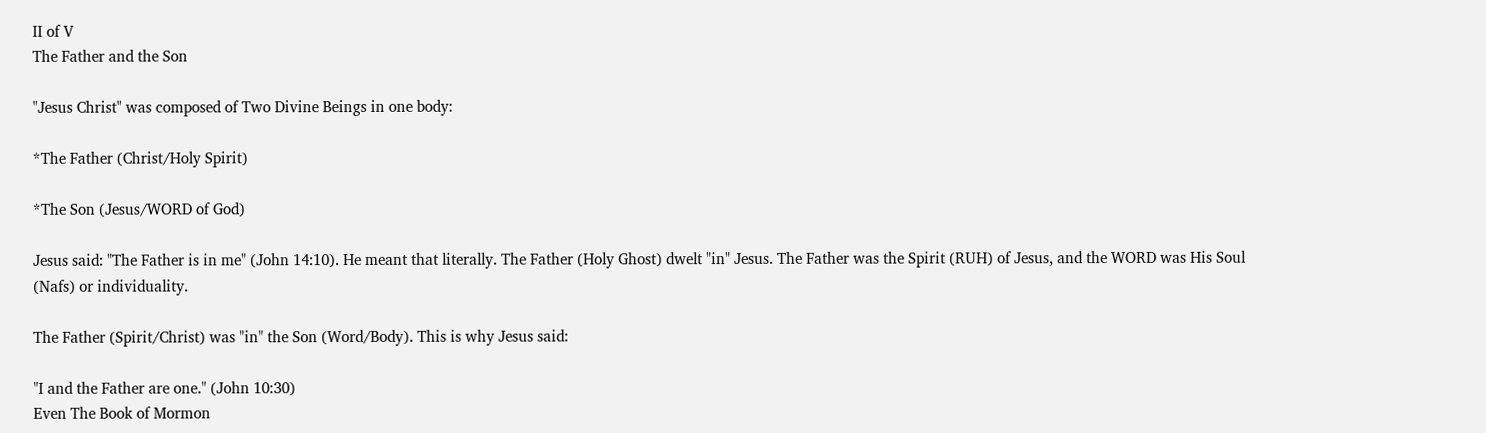II of V
The Father and the Son

"Jesus Christ" was composed of Two Divine Beings in one body:

*The Father (Christ/Holy Spirit)

*The Son (Jesus/WORD of God)

Jesus said: "The Father is in me" (John 14:10). He meant that literally. The Father (Holy Ghost) dwelt "in" Jesus. The Father was the Spirit (RUH) of Jesus, and the WORD was His Soul (Nafs) or individuality.

The Father (Spirit/Christ) was "in" the Son (Word/Body). This is why Jesus said:

"I and the Father are one." (John 10:30)
Even The Book of Mormon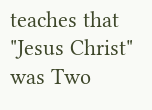teaches that "Jesus Christ" was Two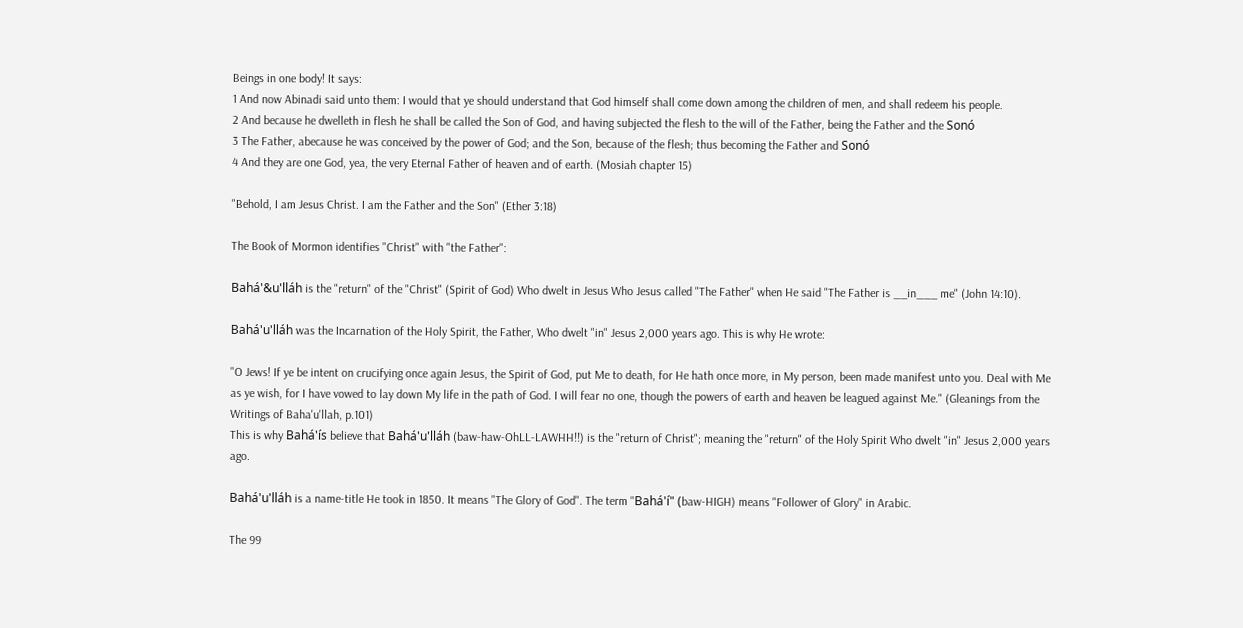Beings in one body! It says:
1 And now Abinadi said unto them: I would that ye should understand that God himself shall come down among the children of men, and shall redeem his people.
2 And because he dwelleth in flesh he shall be called the Son of God, and having subjected the flesh to the will of the Father, being the Father and the Sonó
3 The Father, abecause he was conceived by the power of God; and the Son, because of the flesh; thus becoming the Father and Sonó
4 And they are one God, yea, the very Eternal Father of heaven and of earth. (Mosiah chapter 15)

"Behold, I am Jesus Christ. I am the Father and the Son" (Ether 3:18)

The Book of Mormon identifies "Christ" with "the Father":

Bahá'&u'lláh is the "return" of the "Christ" (Spirit of God) Who dwelt in Jesus Who Jesus called "The Father" when He said "The Father is __in___ me" (John 14:10).

Bahá'u'lláh was the Incarnation of the Holy Spirit, the Father, Who dwelt "in" Jesus 2,000 years ago. This is why He wrote:

"O Jews! If ye be intent on crucifying once again Jesus, the Spirit of God, put Me to death, for He hath once more, in My person, been made manifest unto you. Deal with Me as ye wish, for I have vowed to lay down My life in the path of God. I will fear no one, though the powers of earth and heaven be leagued against Me." (Gleanings from the Writings of Baha'u'llah, p.101)
This is why Bahá'ís believe that Bahá'u'lláh (baw-haw-OhLL-LAWHH!!) is the "return of Christ"; meaning the "return" of the Holy Spirit Who dwelt "in" Jesus 2,000 years ago.

Bahá'u'lláh is a name-title He took in 1850. It means "The Glory of God". The term "Bahá'í" (baw-HIGH) means "Follower of Glory" in Arabic.

The 99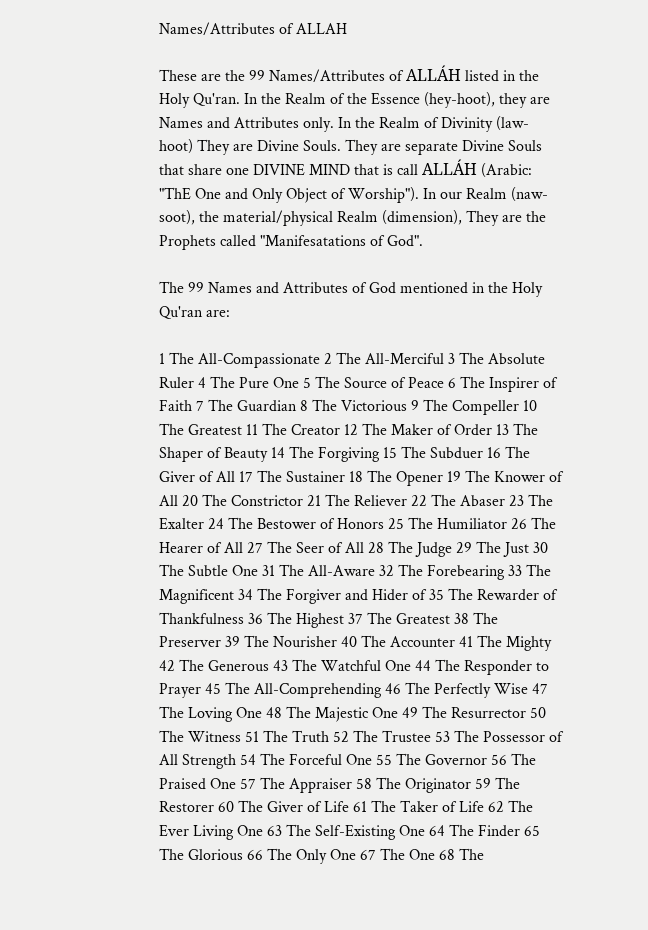Names/Attributes of ALLAH

These are the 99 Names/Attributes of ALLÁH listed in the Holy Qu'ran. In the Realm of the Essence (hey-hoot), they are Names and Attributes only. In the Realm of Divinity (law-hoot) They are Divine Souls. They are separate Divine Souls that share one DIVINE MIND that is call ALLÁH (Arabic: "ThE One and Only Object of Worship"). In our Realm (naw-soot), the material/physical Realm (dimension), They are the Prophets called "Manifesatations of God".

The 99 Names and Attributes of God mentioned in the Holy Qu'ran are:

1 The All-Compassionate 2 The All-Merciful 3 The Absolute Ruler 4 The Pure One 5 The Source of Peace 6 The Inspirer of Faith 7 The Guardian 8 The Victorious 9 The Compeller 10 The Greatest 11 The Creator 12 The Maker of Order 13 The Shaper of Beauty 14 The Forgiving 15 The Subduer 16 The Giver of All 17 The Sustainer 18 The Opener 19 The Knower of All 20 The Constrictor 21 The Reliever 22 The Abaser 23 The Exalter 24 The Bestower of Honors 25 The Humiliator 26 The Hearer of All 27 The Seer of All 28 The Judge 29 The Just 30 The Subtle One 31 The All-Aware 32 The Forebearing 33 The Magnificent 34 The Forgiver and Hider of 35 The Rewarder of Thankfulness 36 The Highest 37 The Greatest 38 The Preserver 39 The Nourisher 40 The Accounter 41 The Mighty 42 The Generous 43 The Watchful One 44 The Responder to Prayer 45 The All-Comprehending 46 The Perfectly Wise 47 The Loving One 48 The Majestic One 49 The Resurrector 50 The Witness 51 The Truth 52 The Trustee 53 The Possessor of All Strength 54 The Forceful One 55 The Governor 56 The Praised One 57 The Appraiser 58 The Originator 59 The Restorer 60 The Giver of Life 61 The Taker of Life 62 The Ever Living One 63 The Self-Existing One 64 The Finder 65 The Glorious 66 The Only One 67 The One 68 The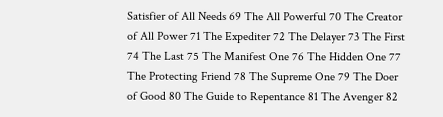Satisfier of All Needs 69 The All Powerful 70 The Creator of All Power 71 The Expediter 72 The Delayer 73 The First 74 The Last 75 The Manifest One 76 The Hidden One 77 The Protecting Friend 78 The Supreme One 79 The Doer of Good 80 The Guide to Repentance 81 The Avenger 82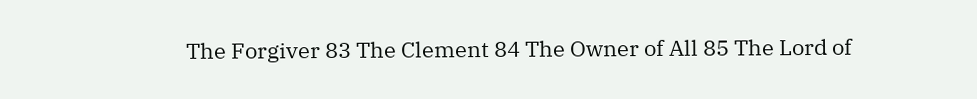The Forgiver 83 The Clement 84 The Owner of All 85 The Lord of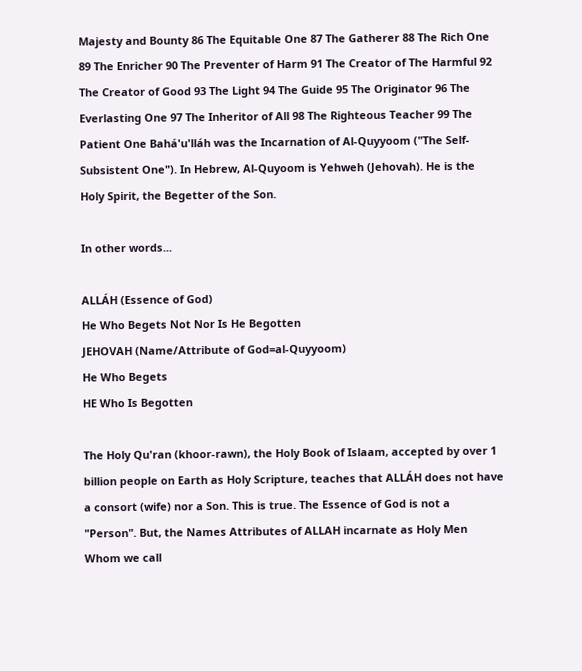Majesty and Bounty 86 The Equitable One 87 The Gatherer 88 The Rich One 89 The Enricher 90 The Preventer of Harm 91 The Creator of The Harmful 92 The Creator of Good 93 The Light 94 The Guide 95 The Originator 96 The Everlasting One 97 The Inheritor of All 98 The Righteous Teacher 99 The Patient One Bahá'u'lláh was the Incarnation of Al-Quyyoom ("The Self-Subsistent One"). In Hebrew, Al-Quyoom is Yehweh (Jehovah). He is the Holy Spirit, the Begetter of the Son.

In other words...

ALLÁH (Essence of God)
He Who Begets Not Nor Is He Begotten
JEHOVAH (Name/Attribute of God=al-Quyyoom)
He Who Begets
HE Who Is Begotten

The Holy Qu'ran (khoor-rawn), the Holy Book of Islaam, accepted by over 1 billion people on Earth as Holy Scripture, teaches that ALLÁH does not have a consort (wife) nor a Son. This is true. The Essence of God is not a "Person". But, the Names Attributes of ALLAH incarnate as Holy Men Whom we call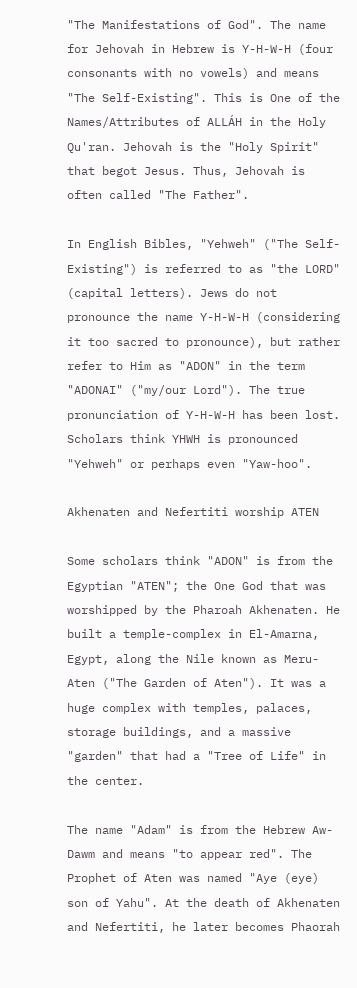"The Manifestations of God". The name for Jehovah in Hebrew is Y-H-W-H (four consonants with no vowels) and means "The Self-Existing". This is One of the Names/Attributes of ALLÁH in the Holy Qu'ran. Jehovah is the "Holy Spirit" that begot Jesus. Thus, Jehovah is often called "The Father".

In English Bibles, "Yehweh" ("The Self-Existing") is referred to as "the LORD" (capital letters). Jews do not pronounce the name Y-H-W-H (considering it too sacred to pronounce), but rather refer to Him as "ADON" in the term "ADONAI" ("my/our Lord"). The true pronunciation of Y-H-W-H has been lost. Scholars think YHWH is pronounced "Yehweh" or perhaps even "Yaw-hoo".

Akhenaten and Nefertiti worship ATEN

Some scholars think "ADON" is from the Egyptian "ATEN"; the One God that was worshipped by the Pharoah Akhenaten. He built a temple-complex in El-Amarna, Egypt, along the Nile known as Meru-Aten ("The Garden of Aten"). It was a huge complex with temples, palaces, storage buildings, and a massive "garden" that had a "Tree of Life" in the center.

The name "Adam" is from the Hebrew Aw-Dawm and means "to appear red". The Prophet of Aten was named "Aye (eye) son of Yahu". At the death of Akhenaten and Nefertiti, he later becomes Phaorah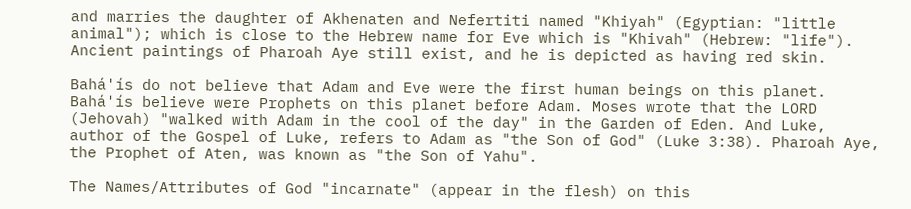and marries the daughter of Akhenaten and Nefertiti named "Khiyah" (Egyptian: "little animal"); which is close to the Hebrew name for Eve which is "Khivah" (Hebrew: "life"). Ancient paintings of Pharoah Aye still exist, and he is depicted as having red skin.

Bahá'ís do not believe that Adam and Eve were the first human beings on this planet. Bahá'ís believe were Prophets on this planet before Adam. Moses wrote that the LORD (Jehovah) "walked with Adam in the cool of the day" in the Garden of Eden. And Luke, author of the Gospel of Luke, refers to Adam as "the Son of God" (Luke 3:38). Pharoah Aye, the Prophet of Aten, was known as "the Son of Yahu".

The Names/Attributes of God "incarnate" (appear in the flesh) on this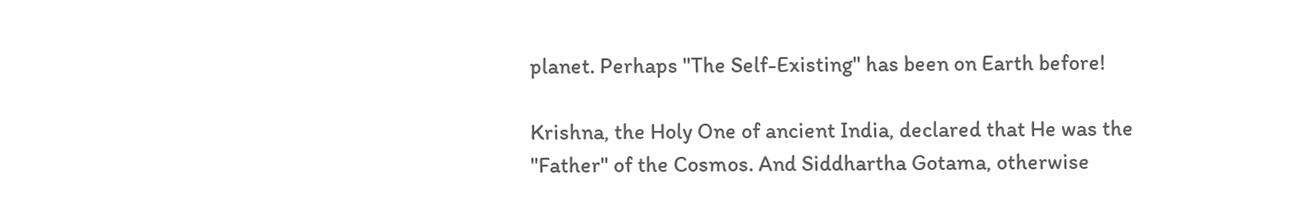planet. Perhaps "The Self-Existing" has been on Earth before!

Krishna, the Holy One of ancient India, declared that He was the "Father" of the Cosmos. And Siddhartha Gotama, otherwise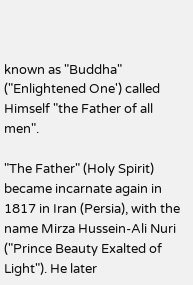known as "Buddha" ("Enlightened One') called Himself "the Father of all men".

"The Father" (Holy Spirit) became incarnate again in 1817 in Iran (Persia), with the name Mirza Hussein-Ali Nuri ("Prince Beauty Exalted of Light"). He later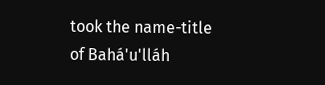took the name-title of Bahá'u'lláh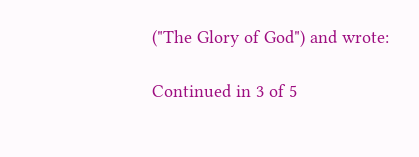("The Glory of God") and wrote:

Continued in 3 of 5